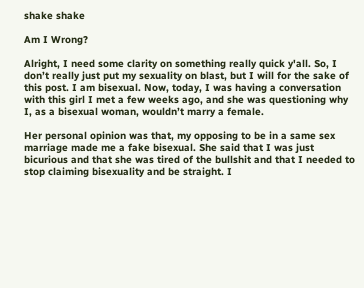shake shake

Am I Wrong?

Alright, I need some clarity on something really quick y'all. So, I don’t really just put my sexuality on blast, but I will for the sake of this post. I am bisexual. Now, today, I was having a conversation with this girl I met a few weeks ago, and she was questioning why I, as a bisexual woman, wouldn’t marry a female.

Her personal opinion was that, my opposing to be in a same sex marriage made me a fake bisexual. She said that I was just bicurious and that she was tired of the bullshit and that I needed to stop claiming bisexuality and be straight. I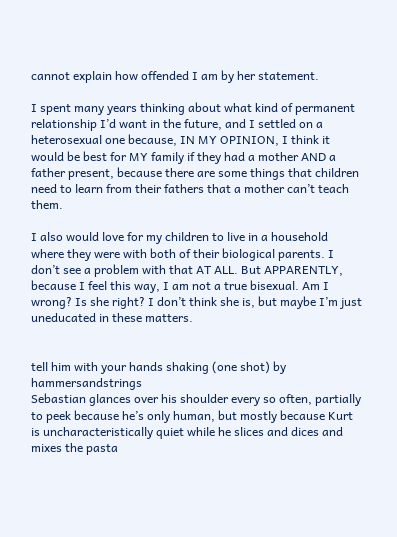cannot explain how offended I am by her statement.

I spent many years thinking about what kind of permanent relationship I’d want in the future, and I settled on a heterosexual one because, IN MY OPINION, I think it would be best for MY family if they had a mother AND a father present, because there are some things that children need to learn from their fathers that a mother can’t teach them.

I also would love for my children to live in a household where they were with both of their biological parents. I don’t see a problem with that AT ALL. But APPARENTLY, because I feel this way, I am not a true bisexual. Am I wrong? Is she right? I don’t think she is, but maybe I’m just uneducated in these matters.


tell him with your hands shaking (one shot) by hammersandstrings
Sebastian glances over his shoulder every so often, partially to peek because he’s only human, but mostly because Kurt is uncharacteristically quiet while he slices and dices and mixes the pasta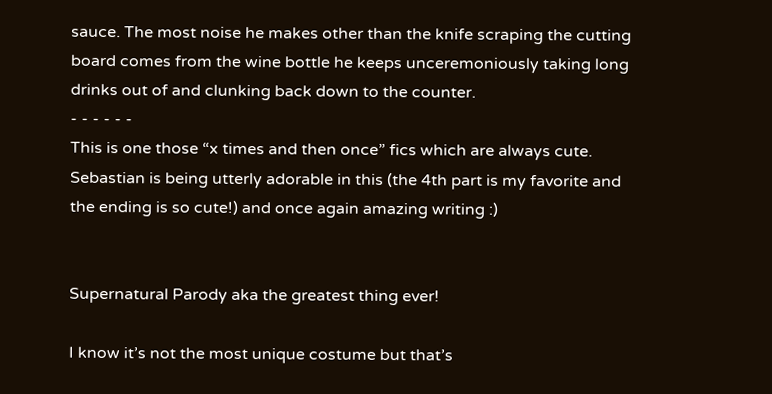sauce. The most noise he makes other than the knife scraping the cutting board comes from the wine bottle he keeps unceremoniously taking long drinks out of and clunking back down to the counter.
- - - - - -
This is one those “x times and then once” fics which are always cute. Sebastian is being utterly adorable in this (the 4th part is my favorite and the ending is so cute!) and once again amazing writing :)


Supernatural Parody aka the greatest thing ever!

I know it’s not the most unique costume but that’s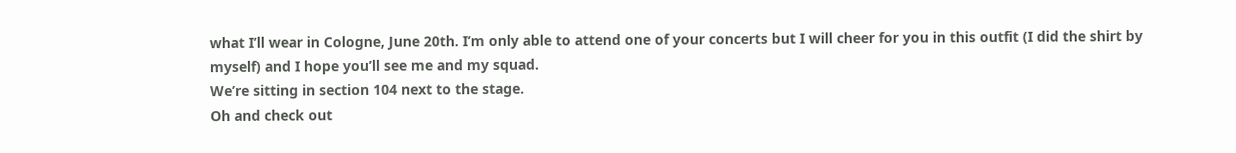what I’ll wear in Cologne, June 20th. I’m only able to attend one of your concerts but I will cheer for you in this outfit (I did the shirt by myself) and I hope you’ll see me and my squad.
We’re sitting in section 104 next to the stage.
Oh and check out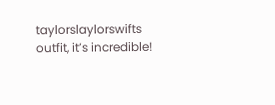taylorslaylorswifts outfit, it’s incredible!